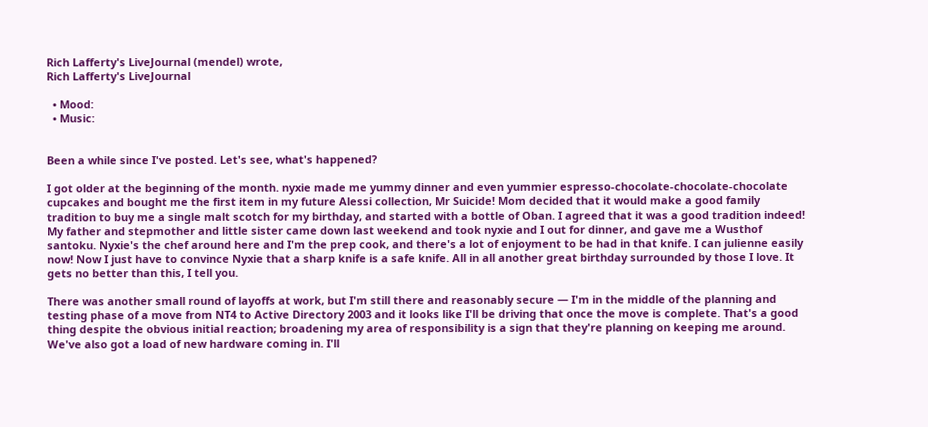Rich Lafferty's LiveJournal (mendel) wrote,
Rich Lafferty's LiveJournal

  • Mood:
  • Music:


Been a while since I've posted. Let's see, what's happened?

I got older at the beginning of the month. nyxie made me yummy dinner and even yummier espresso-chocolate-chocolate-chocolate cupcakes and bought me the first item in my future Alessi collection, Mr Suicide! Mom decided that it would make a good family tradition to buy me a single malt scotch for my birthday, and started with a bottle of Oban. I agreed that it was a good tradition indeed! My father and stepmother and little sister came down last weekend and took nyxie and I out for dinner, and gave me a Wusthof santoku. Nyxie's the chef around here and I'm the prep cook, and there's a lot of enjoyment to be had in that knife. I can julienne easily now! Now I just have to convince Nyxie that a sharp knife is a safe knife. All in all another great birthday surrounded by those I love. It gets no better than this, I tell you.

There was another small round of layoffs at work, but I'm still there and reasonably secure — I'm in the middle of the planning and testing phase of a move from NT4 to Active Directory 2003 and it looks like I'll be driving that once the move is complete. That's a good thing despite the obvious initial reaction; broadening my area of responsibility is a sign that they're planning on keeping me around. We've also got a load of new hardware coming in. I'll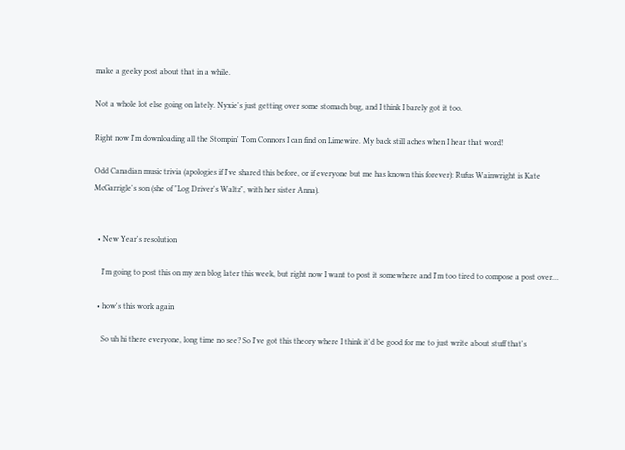make a geeky post about that in a while.

Not a whole lot else going on lately. Nyxie's just getting over some stomach bug, and I think I barely got it too.

Right now I'm downloading all the Stompin' Tom Connors I can find on Limewire. My back still aches when I hear that word!

Odd Canadian music trivia (apologies if I've shared this before, or if everyone but me has known this forever): Rufus Wainwright is Kate McGarrigle's son (she of "Log Driver's Waltz", with her sister Anna).


  • New Year's resolution

    I'm going to post this on my zen blog later this week, but right now I want to post it somewhere and I'm too tired to compose a post over…

  • how's this work again

    So uh hi there everyone, long time no see? So I've got this theory where I think it'd be good for me to just write about stuff that's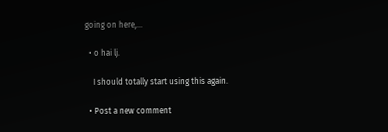going on here,…

  • o hai lj.

    I should totally start using this again.

  • Post a new comment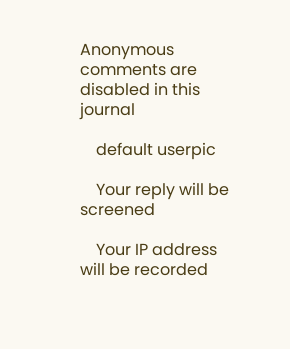Anonymous comments are disabled in this journal

    default userpic

    Your reply will be screened

    Your IP address will be recorded